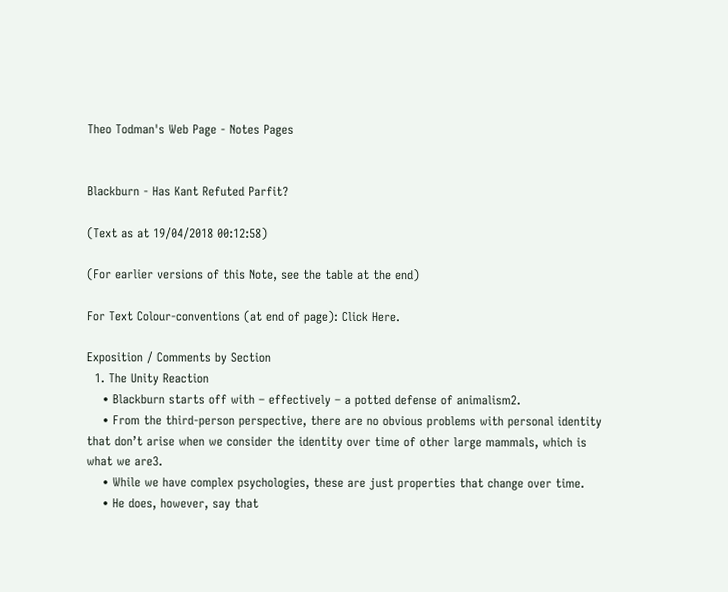Theo Todman's Web Page - Notes Pages


Blackburn - Has Kant Refuted Parfit?

(Text as at 19/04/2018 00:12:58)

(For earlier versions of this Note, see the table at the end)

For Text Colour-conventions (at end of page): Click Here.

Exposition / Comments by Section
  1. The Unity Reaction
    • Blackburn starts off with – effectively – a potted defense of animalism2.
    • From the third-person perspective, there are no obvious problems with personal identity that don’t arise when we consider the identity over time of other large mammals, which is what we are3.
    • While we have complex psychologies, these are just properties that change over time.
    • He does, however, say that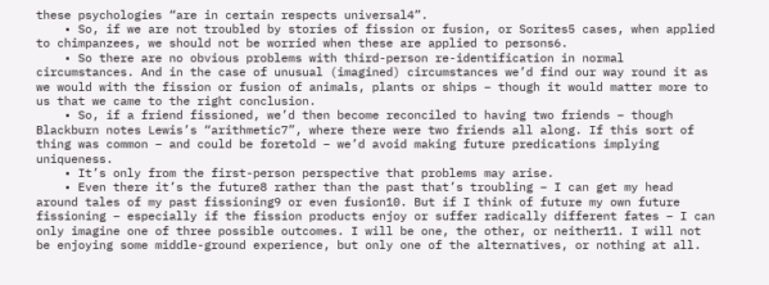these psychologies “are in certain respects universal4”.
    • So, if we are not troubled by stories of fission or fusion, or Sorites5 cases, when applied to chimpanzees, we should not be worried when these are applied to persons6.
    • So there are no obvious problems with third-person re-identification in normal circumstances. And in the case of unusual (imagined) circumstances we’d find our way round it as we would with the fission or fusion of animals, plants or ships – though it would matter more to us that we came to the right conclusion.
    • So, if a friend fissioned, we’d then become reconciled to having two friends – though Blackburn notes Lewis’s “arithmetic7”, where there were two friends all along. If this sort of thing was common – and could be foretold – we’d avoid making future predications implying uniqueness.
    • It’s only from the first-person perspective that problems may arise.
    • Even there it’s the future8 rather than the past that’s troubling – I can get my head around tales of my past fissioning9 or even fusion10. But if I think of future my own future fissioning – especially if the fission products enjoy or suffer radically different fates – I can only imagine one of three possible outcomes. I will be one, the other, or neither11. I will not be enjoying some middle-ground experience, but only one of the alternatives, or nothing at all.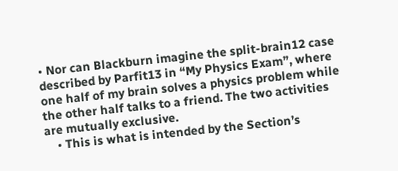• Nor can Blackburn imagine the split-brain12 case described by Parfit13 in “My Physics Exam”, where one half of my brain solves a physics problem while the other half talks to a friend. The two activities are mutually exclusive.
    • This is what is intended by the Section’s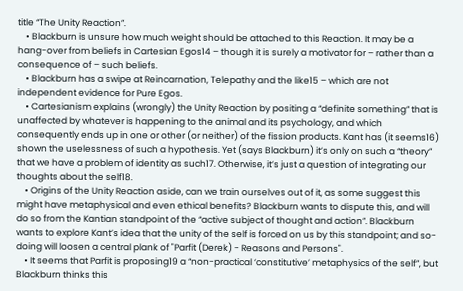title “The Unity Reaction”.
    • Blackburn is unsure how much weight should be attached to this Reaction. It may be a hang-over from beliefs in Cartesian Egos14 – though it is surely a motivator for – rather than a consequence of – such beliefs.
    • Blackburn has a swipe at Reincarnation, Telepathy and the like15 – which are not independent evidence for Pure Egos.
    • Cartesianism explains (wrongly) the Unity Reaction by positing a “definite something” that is unaffected by whatever is happening to the animal and its psychology, and which consequently ends up in one or other (or neither) of the fission products. Kant has (it seems16) shown the uselessness of such a hypothesis. Yet (says Blackburn) it’s only on such a “theory” that we have a problem of identity as such17. Otherwise, it’s just a question of integrating our thoughts about the self18.
    • Origins of the Unity Reaction aside, can we train ourselves out of it, as some suggest this might have metaphysical and even ethical benefits? Blackburn wants to dispute this, and will do so from the Kantian standpoint of the “active subject of thought and action”. Blackburn wants to explore Kant’s idea that the unity of the self is forced on us by this standpoint; and so-doing will loosen a central plank of "Parfit (Derek) - Reasons and Persons".
    • It seems that Parfit is proposing19 a “non-practical ‘constitutive’ metaphysics of the self”, but Blackburn thinks this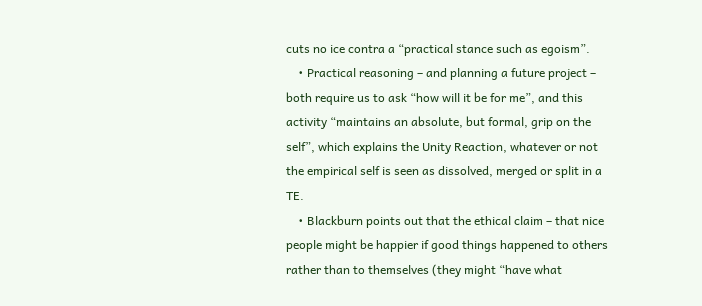cuts no ice contra a “practical stance such as egoism”.
    • Practical reasoning – and planning a future project – both require us to ask “how will it be for me”, and this activity “maintains an absolute, but formal, grip on the self”, which explains the Unity Reaction, whatever or not the empirical self is seen as dissolved, merged or split in a TE.
    • Blackburn points out that the ethical claim – that nice people might be happier if good things happened to others rather than to themselves (they might “have what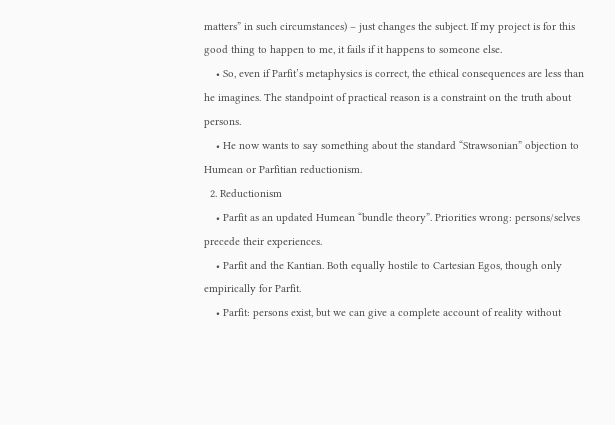matters” in such circumstances) – just changes the subject. If my project is for this good thing to happen to me, it fails if it happens to someone else.
    • So, even if Parfit’s metaphysics is correct, the ethical consequences are less than he imagines. The standpoint of practical reason is a constraint on the truth about persons.
    • He now wants to say something about the standard “Strawsonian” objection to Humean or Parfitian reductionism.
  2. Reductionism
    • Parfit as an updated Humean “bundle theory”. Priorities wrong: persons/selves precede their experiences.
    • Parfit and the Kantian. Both equally hostile to Cartesian Egos, though only empirically for Parfit.
    • Parfit: persons exist, but we can give a complete account of reality without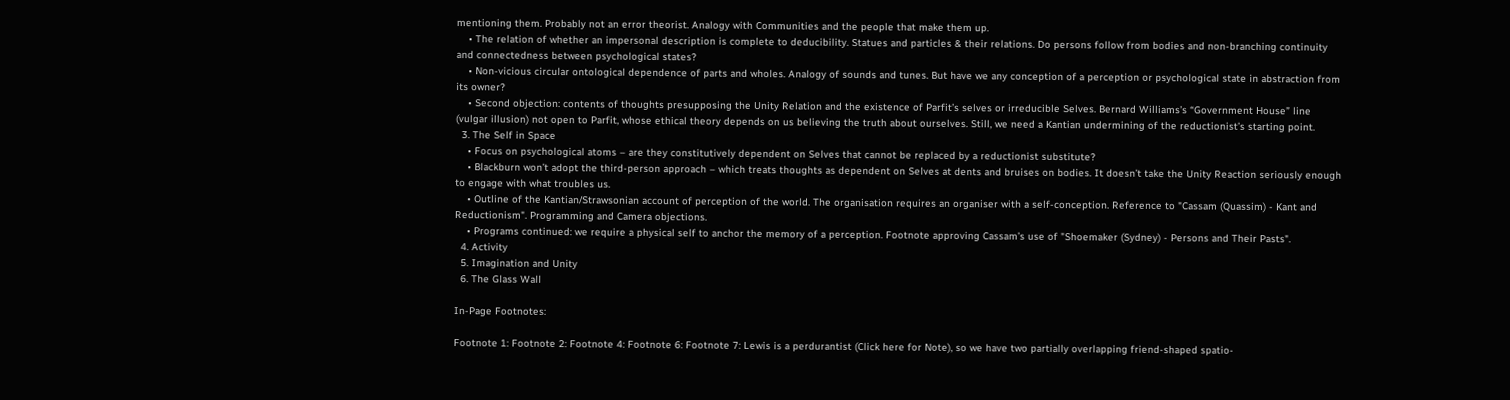mentioning them. Probably not an error theorist. Analogy with Communities and the people that make them up.
    • The relation of whether an impersonal description is complete to deducibility. Statues and particles & their relations. Do persons follow from bodies and non-branching continuity and connectedness between psychological states?
    • Non-vicious circular ontological dependence of parts and wholes. Analogy of sounds and tunes. But have we any conception of a perception or psychological state in abstraction from its owner?
    • Second objection: contents of thoughts presupposing the Unity Relation and the existence of Parfit’s selves or irreducible Selves. Bernard Williams’s “Government House” line (vulgar illusion) not open to Parfit, whose ethical theory depends on us believing the truth about ourselves. Still, we need a Kantian undermining of the reductionist’s starting point.
  3. The Self in Space
    • Focus on psychological atoms – are they constitutively dependent on Selves that cannot be replaced by a reductionist substitute?
    • Blackburn won’t adopt the third-person approach – which treats thoughts as dependent on Selves at dents and bruises on bodies. It doesn’t take the Unity Reaction seriously enough to engage with what troubles us.
    • Outline of the Kantian/Strawsonian account of perception of the world. The organisation requires an organiser with a self-conception. Reference to "Cassam (Quassim) - Kant and Reductionism". Programming and Camera objections.
    • Programs continued: we require a physical self to anchor the memory of a perception. Footnote approving Cassam’s use of "Shoemaker (Sydney) - Persons and Their Pasts".
  4. Activity
  5. Imagination and Unity
  6. The Glass Wall

In-Page Footnotes:

Footnote 1: Footnote 2: Footnote 4: Footnote 6: Footnote 7: Lewis is a perdurantist (Click here for Note), so we have two partially overlapping friend-shaped spatio-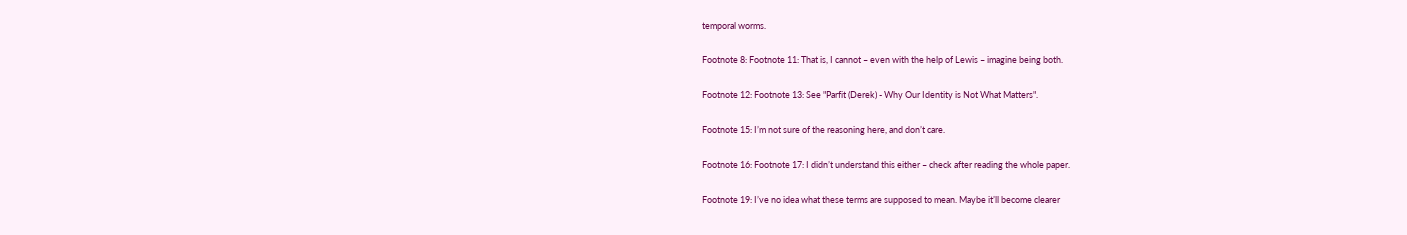temporal worms.

Footnote 8: Footnote 11: That is, I cannot – even with the help of Lewis – imagine being both.

Footnote 12: Footnote 13: See "Parfit (Derek) - Why Our Identity is Not What Matters".

Footnote 15: I’m not sure of the reasoning here, and don’t care.

Footnote 16: Footnote 17: I didn’t understand this either – check after reading the whole paper.

Footnote 19: I’ve no idea what these terms are supposed to mean. Maybe it’ll become clearer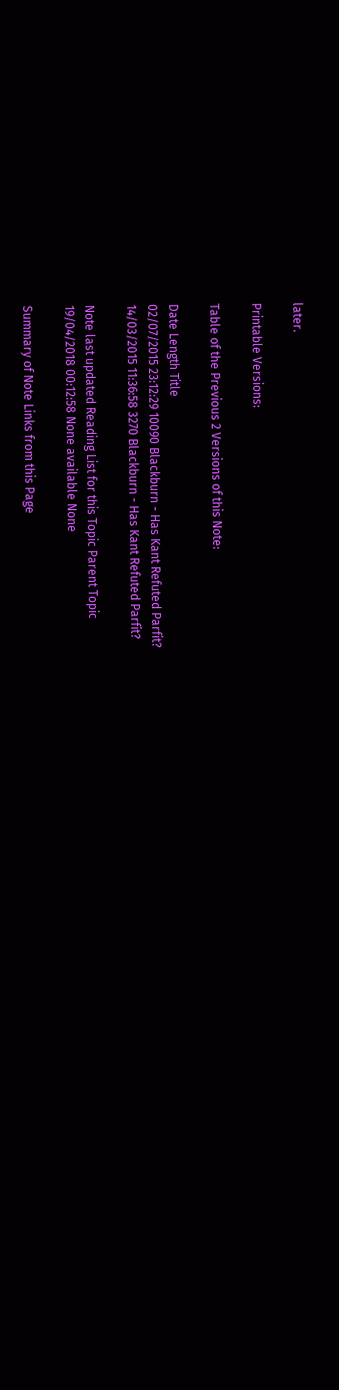later.

Printable Versions:

Table of the Previous 2 Versions of this Note:

Date Length Title
02/07/2015 23:12:29 10090 Blackburn - Has Kant Refuted Parfit?
14/03/2015 11:36:58 3270 Blackburn - Has Kant Refuted Parfit?

Note last updated Reading List for this Topic Parent Topic
19/04/2018 00:12:58 None available None

Summary of Note Links from this Page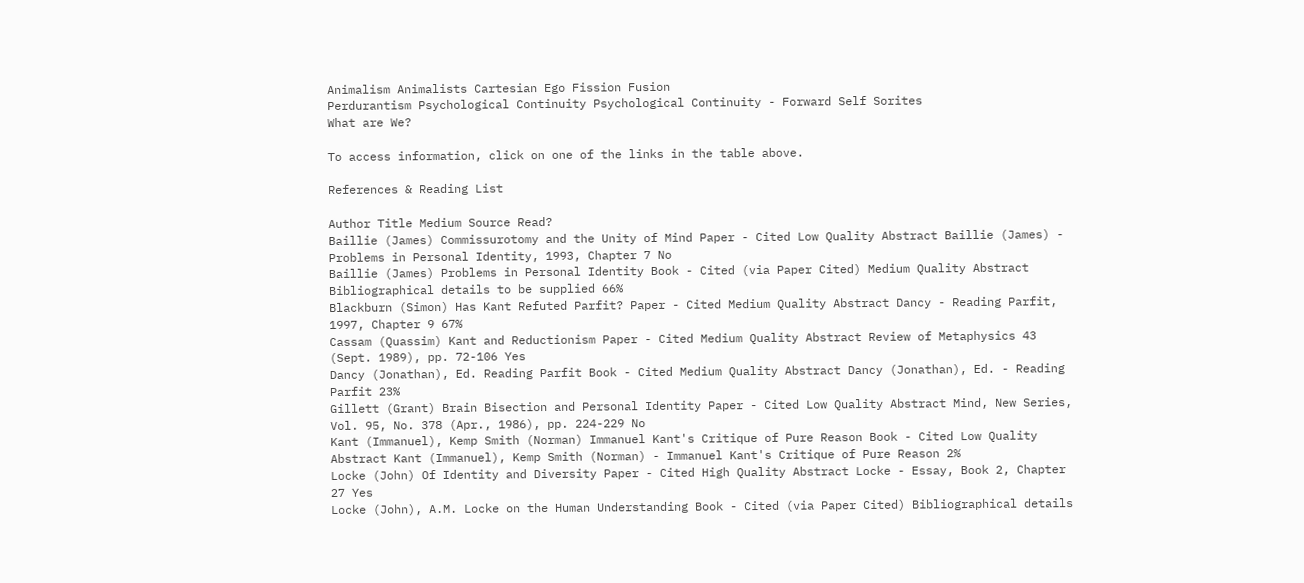Animalism Animalists Cartesian Ego Fission Fusion
Perdurantism Psychological Continuity Psychological Continuity - Forward Self Sorites
What are We?

To access information, click on one of the links in the table above.

References & Reading List

Author Title Medium Source Read?
Baillie (James) Commissurotomy and the Unity of Mind Paper - Cited Low Quality Abstract Baillie (James) - Problems in Personal Identity, 1993, Chapter 7 No
Baillie (James) Problems in Personal Identity Book - Cited (via Paper Cited) Medium Quality Abstract Bibliographical details to be supplied 66%
Blackburn (Simon) Has Kant Refuted Parfit? Paper - Cited Medium Quality Abstract Dancy - Reading Parfit, 1997, Chapter 9 67%
Cassam (Quassim) Kant and Reductionism Paper - Cited Medium Quality Abstract Review of Metaphysics 43 (Sept. 1989), pp. 72-106 Yes
Dancy (Jonathan), Ed. Reading Parfit Book - Cited Medium Quality Abstract Dancy (Jonathan), Ed. - Reading Parfit 23%
Gillett (Grant) Brain Bisection and Personal Identity Paper - Cited Low Quality Abstract Mind, New Series, Vol. 95, No. 378 (Apr., 1986), pp. 224-229 No
Kant (Immanuel), Kemp Smith (Norman) Immanuel Kant's Critique of Pure Reason Book - Cited Low Quality Abstract Kant (Immanuel), Kemp Smith (Norman) - Immanuel Kant's Critique of Pure Reason 2%
Locke (John) Of Identity and Diversity Paper - Cited High Quality Abstract Locke - Essay, Book 2, Chapter 27 Yes
Locke (John), A.M. Locke on the Human Understanding Book - Cited (via Paper Cited) Bibliographical details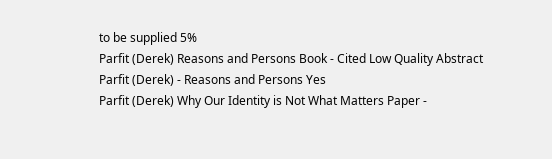to be supplied 5%
Parfit (Derek) Reasons and Persons Book - Cited Low Quality Abstract Parfit (Derek) - Reasons and Persons Yes
Parfit (Derek) Why Our Identity is Not What Matters Paper -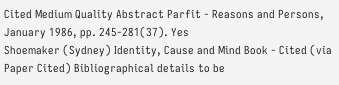Cited Medium Quality Abstract Parfit - Reasons and Persons, January 1986, pp. 245-281(37). Yes
Shoemaker (Sydney) Identity, Cause and Mind Book - Cited (via Paper Cited) Bibliographical details to be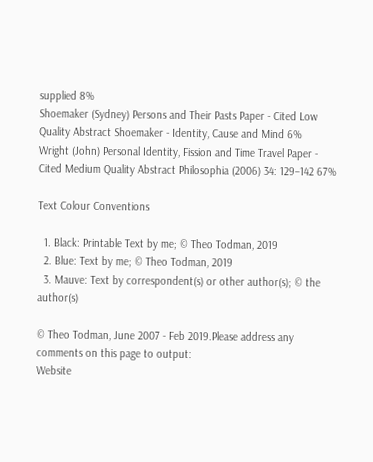supplied 8%
Shoemaker (Sydney) Persons and Their Pasts Paper - Cited Low Quality Abstract Shoemaker - Identity, Cause and Mind 6%
Wright (John) Personal Identity, Fission and Time Travel Paper - Cited Medium Quality Abstract Philosophia (2006) 34: 129–142 67%

Text Colour Conventions

  1. Black: Printable Text by me; © Theo Todman, 2019
  2. Blue: Text by me; © Theo Todman, 2019
  3. Mauve: Text by correspondent(s) or other author(s); © the author(s)

© Theo Todman, June 2007 - Feb 2019.Please address any comments on this page to output:
Website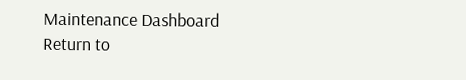Maintenance Dashboard
Return to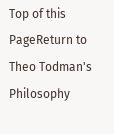Top of this PageReturn to Theo Todman's Philosophy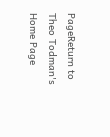PageReturn to Theo Todman's Home Page